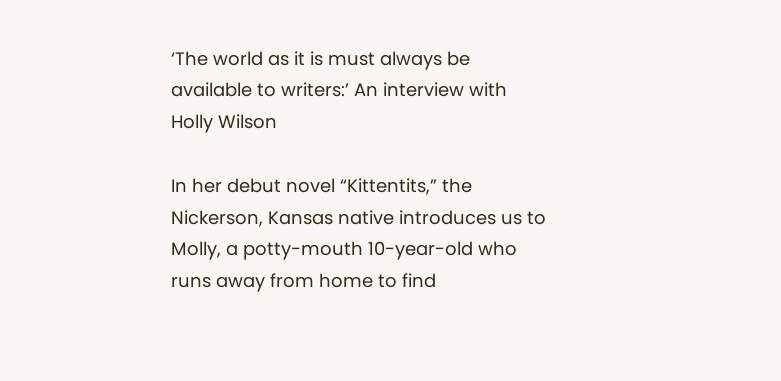‘The world as it is must always be available to writers:’ An interview with Holly Wilson

In her debut novel “Kittentits,” the Nickerson, Kansas native introduces us to Molly, a potty-mouth 10-year-old who runs away from home to find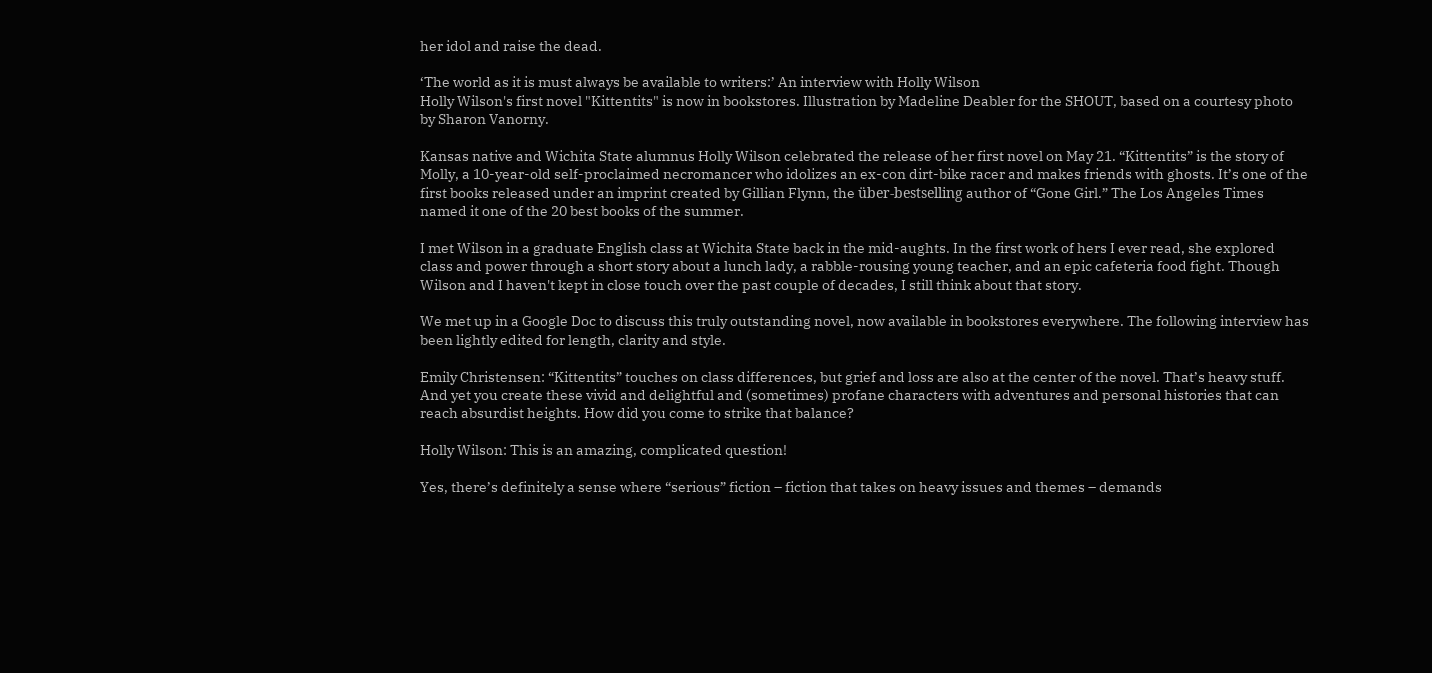her idol and raise the dead.

‘The world as it is must always be available to writers:’ An interview with Holly Wilson
Holly Wilson's first novel "Kittentits" is now in bookstores. Illustration by Madeline Deabler for the SHOUT, based on a courtesy photo by Sharon Vanorny.

Kansas native and Wichita State alumnus Holly Wilson celebrated the release of her first novel on May 21. “Kittentits” is the story of Molly, a 10-year-old self-proclaimed necromancer who idolizes an ex-con dirt-bike racer and makes friends with ghosts. It’s one of the first books released under an imprint created by Gillian Flynn, the über-bestselling author of “Gone Girl.” The Los Angeles Times named it one of the 20 best books of the summer.

I met Wilson in a graduate English class at Wichita State back in the mid-aughts. In the first work of hers I ever read, she explored class and power through a short story about a lunch lady, a rabble-rousing young teacher, and an epic cafeteria food fight. Though Wilson and I haven't kept in close touch over the past couple of decades, I still think about that story.

We met up in a Google Doc to discuss this truly outstanding novel, now available in bookstores everywhere. The following interview has been lightly edited for length, clarity and style.

Emily Christensen: “Kittentits” touches on class differences, but grief and loss are also at the center of the novel. That’s heavy stuff. And yet you create these vivid and delightful and (sometimes) profane characters with adventures and personal histories that can reach absurdist heights. How did you come to strike that balance?

Holly Wilson: This is an amazing, complicated question!

Yes, there’s definitely a sense where “serious” fiction – fiction that takes on heavy issues and themes – demands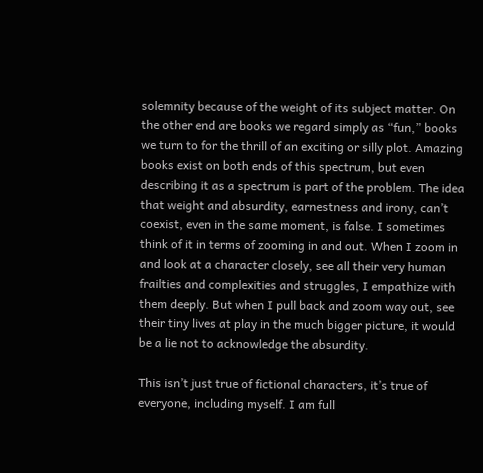solemnity because of the weight of its subject matter. On the other end are books we regard simply as “fun,” books we turn to for the thrill of an exciting or silly plot. Amazing books exist on both ends of this spectrum, but even describing it as a spectrum is part of the problem. The idea that weight and absurdity, earnestness and irony, can’t coexist, even in the same moment, is false. I sometimes think of it in terms of zooming in and out. When I zoom in and look at a character closely, see all their very human frailties and complexities and struggles, I empathize with them deeply. But when I pull back and zoom way out, see their tiny lives at play in the much bigger picture, it would be a lie not to acknowledge the absurdity.

This isn’t just true of fictional characters, it’s true of everyone, including myself. I am full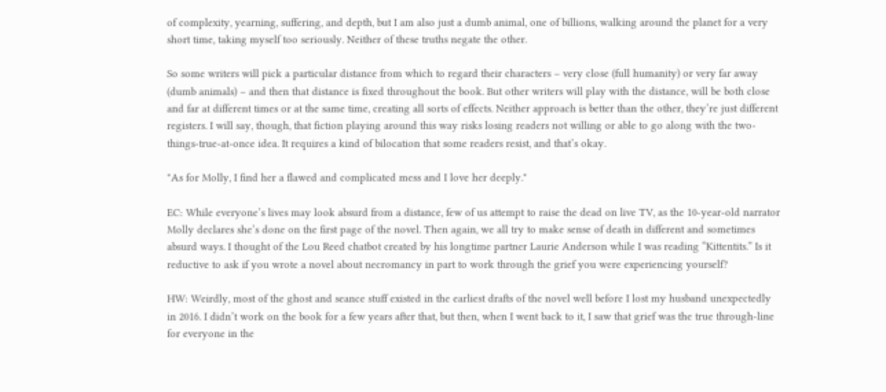of complexity, yearning, suffering, and depth, but I am also just a dumb animal, one of billions, walking around the planet for a very short time, taking myself too seriously. Neither of these truths negate the other.

So some writers will pick a particular distance from which to regard their characters – very close (full humanity) or very far away (dumb animals) – and then that distance is fixed throughout the book. But other writers will play with the distance, will be both close and far at different times or at the same time, creating all sorts of effects. Neither approach is better than the other, they’re just different registers. I will say, though, that fiction playing around this way risks losing readers not willing or able to go along with the two-things-true-at-once idea. It requires a kind of bilocation that some readers resist, and that’s okay.

"As for Molly, I find her a flawed and complicated mess and I love her deeply."

EC: While everyone’s lives may look absurd from a distance, few of us attempt to raise the dead on live TV, as the 10-year-old narrator Molly declares she’s done on the first page of the novel. Then again, we all try to make sense of death in different and sometimes absurd ways. I thought of the Lou Reed chatbot created by his longtime partner Laurie Anderson while I was reading “Kittentits.” Is it reductive to ask if you wrote a novel about necromancy in part to work through the grief you were experiencing yourself?

HW: Weirdly, most of the ghost and seance stuff existed in the earliest drafts of the novel well before I lost my husband unexpectedly in 2016. I didn’t work on the book for a few years after that, but then, when I went back to it, I saw that grief was the true through-line for everyone in the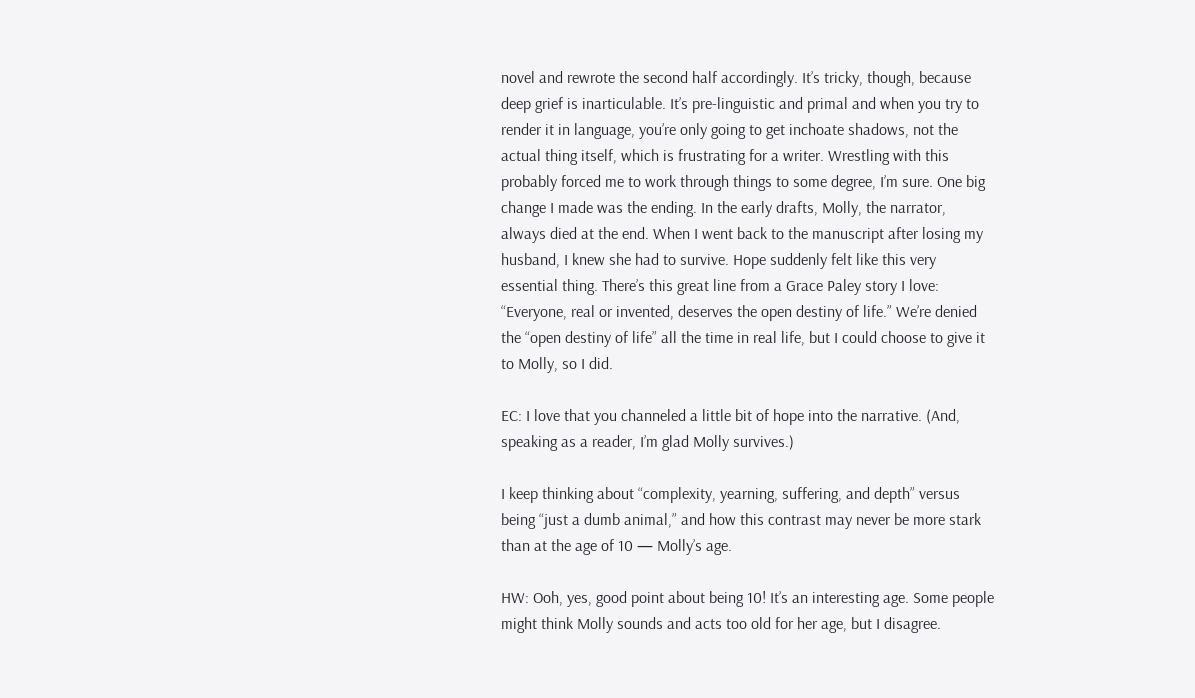novel and rewrote the second half accordingly. It’s tricky, though, because deep grief is inarticulable. It’s pre-linguistic and primal and when you try to render it in language, you’re only going to get inchoate shadows, not the actual thing itself, which is frustrating for a writer. Wrestling with this probably forced me to work through things to some degree, I’m sure. One big change I made was the ending. In the early drafts, Molly, the narrator, always died at the end. When I went back to the manuscript after losing my husband, I knew she had to survive. Hope suddenly felt like this very essential thing. There’s this great line from a Grace Paley story I love: “Everyone, real or invented, deserves the open destiny of life.” We’re denied the “open destiny of life” all the time in real life, but I could choose to give it to Molly, so I did.

EC: I love that you channeled a little bit of hope into the narrative. (And, speaking as a reader, I’m glad Molly survives.)

I keep thinking about “complexity, yearning, suffering, and depth” versus being “just a dumb animal,” and how this contrast may never be more stark than at the age of 10 — Molly’s age.

HW: Ooh, yes, good point about being 10! It’s an interesting age. Some people might think Molly sounds and acts too old for her age, but I disagree.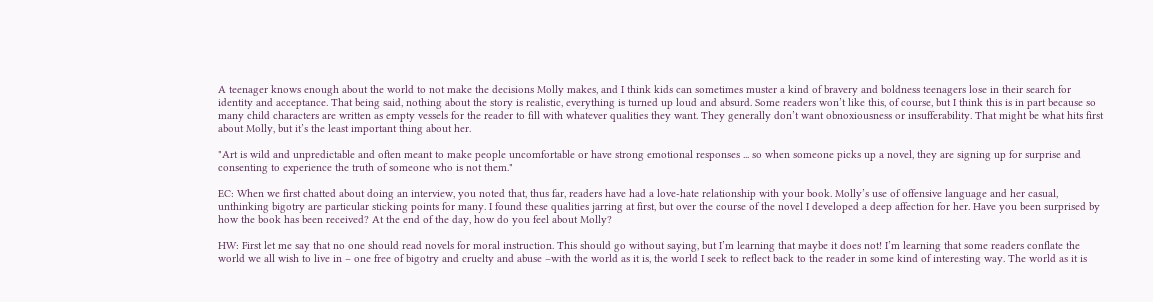A teenager knows enough about the world to not make the decisions Molly makes, and I think kids can sometimes muster a kind of bravery and boldness teenagers lose in their search for identity and acceptance. That being said, nothing about the story is realistic, everything is turned up loud and absurd. Some readers won’t like this, of course, but I think this is in part because so many child characters are written as empty vessels for the reader to fill with whatever qualities they want. They generally don’t want obnoxiousness or insufferability. That might be what hits first about Molly, but it’s the least important thing about her.

"Art is wild and unpredictable and often meant to make people uncomfortable or have strong emotional responses ... so when someone picks up a novel, they are signing up for surprise and consenting to experience the truth of someone who is not them."

EC: When we first chatted about doing an interview, you noted that, thus far, readers have had a love-hate relationship with your book. Molly’s use of offensive language and her casual, unthinking bigotry are particular sticking points for many. I found these qualities jarring at first, but over the course of the novel I developed a deep affection for her. Have you been surprised by how the book has been received? At the end of the day, how do you feel about Molly?

HW: First let me say that no one should read novels for moral instruction. This should go without saying, but I’m learning that maybe it does not! I’m learning that some readers conflate the world we all wish to live in – one free of bigotry and cruelty and abuse –with the world as it is, the world I seek to reflect back to the reader in some kind of interesting way. The world as it is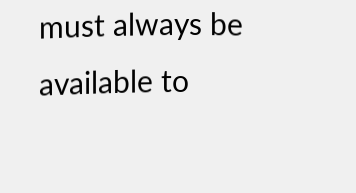must always be available to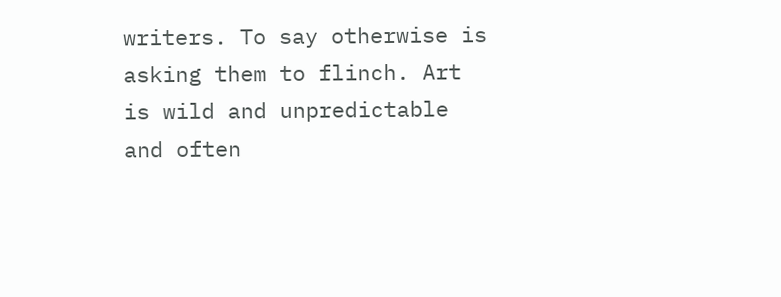writers. To say otherwise is asking them to flinch. Art is wild and unpredictable and often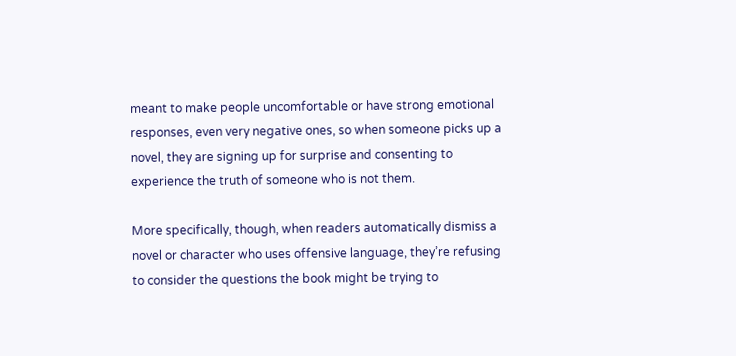meant to make people uncomfortable or have strong emotional responses, even very negative ones, so when someone picks up a novel, they are signing up for surprise and consenting to experience the truth of someone who is not them.

More specifically, though, when readers automatically dismiss a novel or character who uses offensive language, they’re refusing to consider the questions the book might be trying to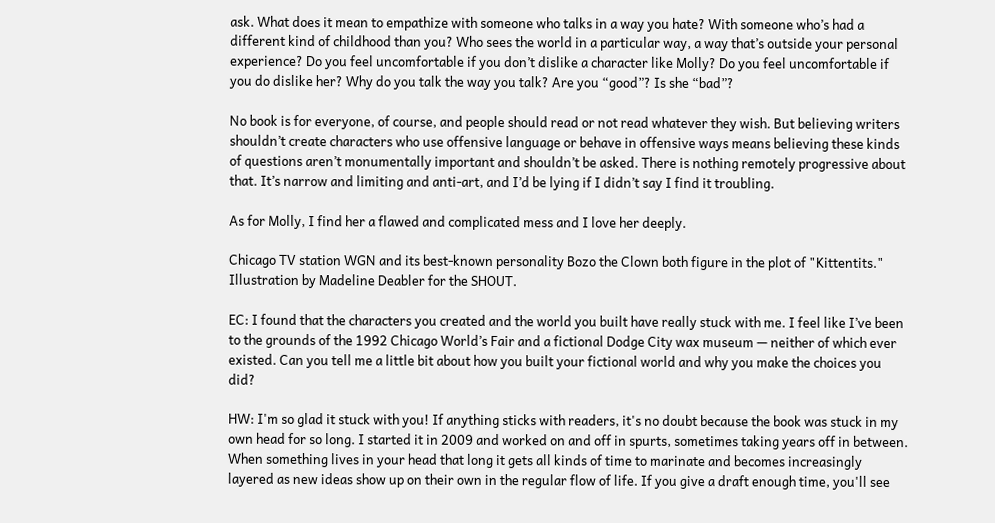ask. What does it mean to empathize with someone who talks in a way you hate? With someone who’s had a different kind of childhood than you? Who sees the world in a particular way, a way that’s outside your personal experience? Do you feel uncomfortable if you don’t dislike a character like Molly? Do you feel uncomfortable if you do dislike her? Why do you talk the way you talk? Are you “good”? Is she “bad”?

No book is for everyone, of course, and people should read or not read whatever they wish. But believing writers shouldn’t create characters who use offensive language or behave in offensive ways means believing these kinds of questions aren’t monumentally important and shouldn’t be asked. There is nothing remotely progressive about that. It’s narrow and limiting and anti-art, and I’d be lying if I didn’t say I find it troubling.

As for Molly, I find her a flawed and complicated mess and I love her deeply.

Chicago TV station WGN and its best-known personality Bozo the Clown both figure in the plot of "Kittentits." Illustration by Madeline Deabler for the SHOUT.

EC: I found that the characters you created and the world you built have really stuck with me. I feel like I’ve been to the grounds of the 1992 Chicago World’s Fair and a fictional Dodge City wax museum — neither of which ever existed. Can you tell me a little bit about how you built your fictional world and why you make the choices you did?

HW: I'm so glad it stuck with you! If anything sticks with readers, it's no doubt because the book was stuck in my own head for so long. I started it in 2009 and worked on and off in spurts, sometimes taking years off in between. When something lives in your head that long it gets all kinds of time to marinate and becomes increasingly layered as new ideas show up on their own in the regular flow of life. If you give a draft enough time, you'll see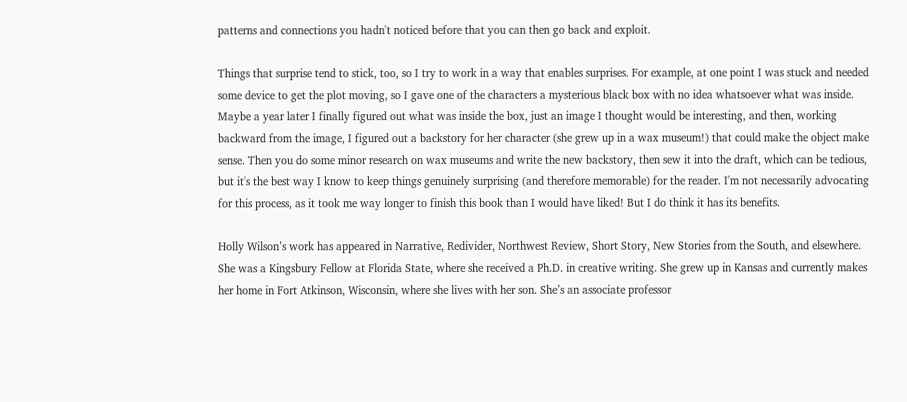patterns and connections you hadn't noticed before that you can then go back and exploit.

Things that surprise tend to stick, too, so I try to work in a way that enables surprises. For example, at one point I was stuck and needed some device to get the plot moving, so I gave one of the characters a mysterious black box with no idea whatsoever what was inside. Maybe a year later I finally figured out what was inside the box, just an image I thought would be interesting, and then, working backward from the image, I figured out a backstory for her character (she grew up in a wax museum!) that could make the object make sense. Then you do some minor research on wax museums and write the new backstory, then sew it into the draft, which can be tedious, but it's the best way I know to keep things genuinely surprising (and therefore memorable) for the reader. I'm not necessarily advocating for this process, as it took me way longer to finish this book than I would have liked! But I do think it has its benefits.

Holly Wilson’s work has appeared in Narrative, Redivider, Northwest Review, Short Story, New Stories from the South, and elsewhere. She was a Kingsbury Fellow at Florida State, where she received a Ph.D. in creative writing. She grew up in Kansas and currently makes her home in Fort Atkinson, Wisconsin, where she lives with her son. She’s an associate professor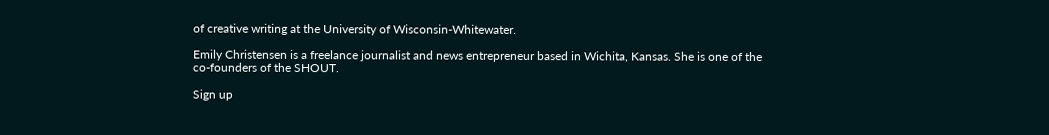of creative writing at the University of Wisconsin-Whitewater.

Emily Christensen is a freelance journalist and news entrepreneur based in Wichita, Kansas. She is one of the co-founders of the SHOUT.

Sign up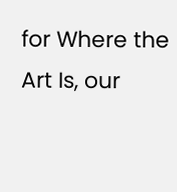for Where the Art Is, our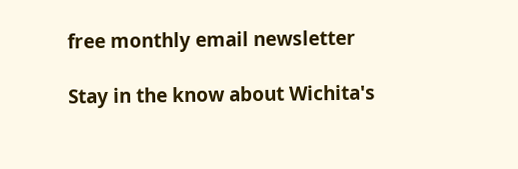free monthly email newsletter

Stay in the know about Wichita's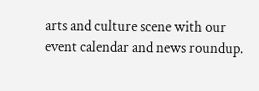arts and culture scene with our event calendar and news roundup.